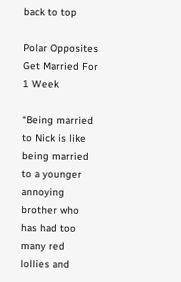back to top

Polar Opposites Get Married For 1 Week

“Being married to Nick is like being married to a younger annoying brother who has had too many red lollies and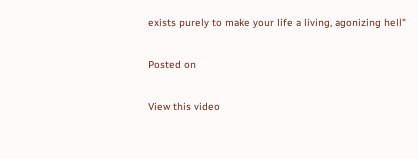exists purely to make your life a living, agonizing hell"

Posted on

View this video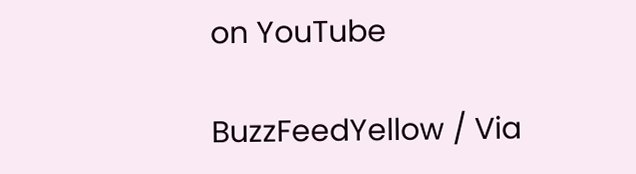on YouTube

BuzzFeedYellow / Via